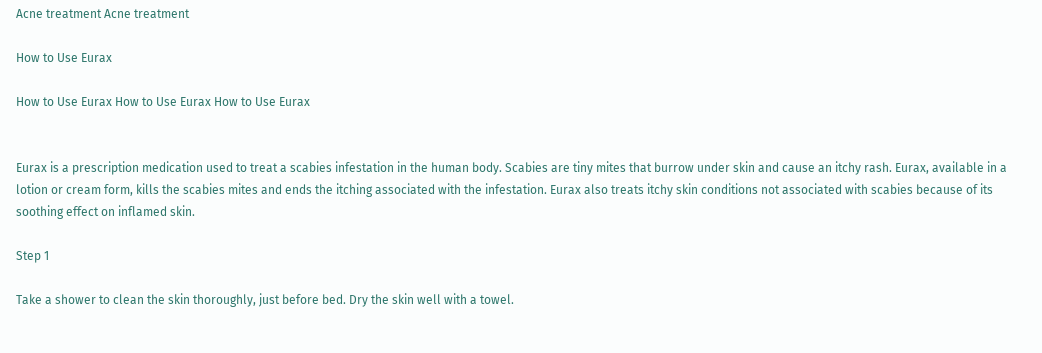Acne treatment Acne treatment

How to Use Eurax

How to Use Eurax How to Use Eurax How to Use Eurax


Eurax is a prescription medication used to treat a scabies infestation in the human body. Scabies are tiny mites that burrow under skin and cause an itchy rash. Eurax, available in a lotion or cream form, kills the scabies mites and ends the itching associated with the infestation. Eurax also treats itchy skin conditions not associated with scabies because of its soothing effect on inflamed skin.

Step 1

Take a shower to clean the skin thoroughly, just before bed. Dry the skin well with a towel.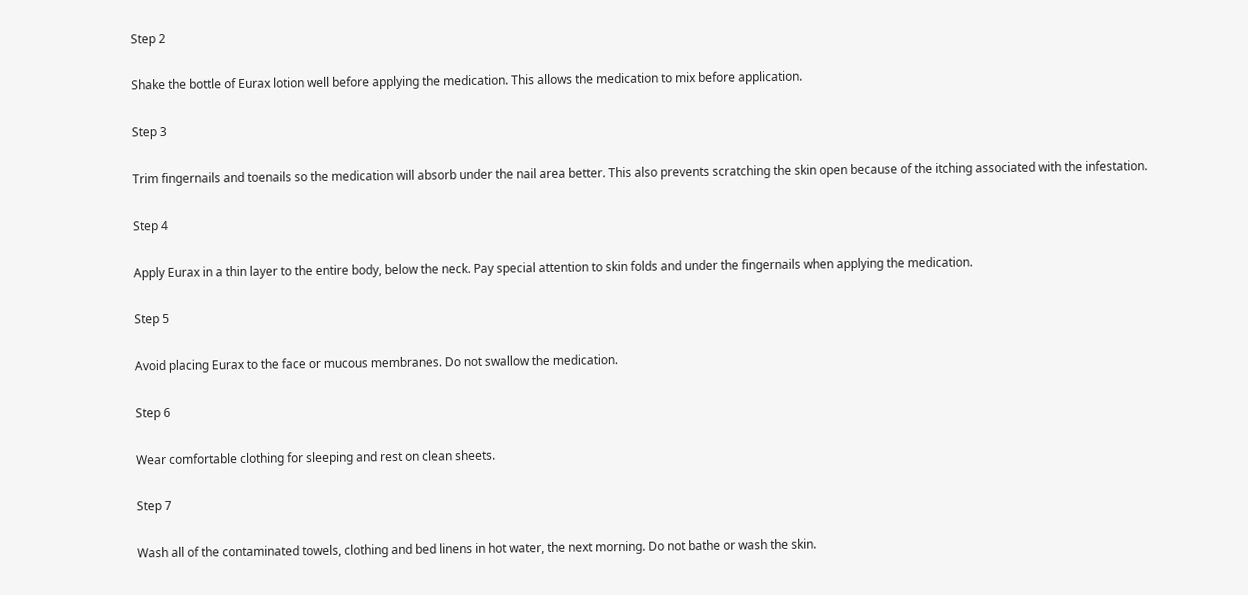Step 2

Shake the bottle of Eurax lotion well before applying the medication. This allows the medication to mix before application.

Step 3

Trim fingernails and toenails so the medication will absorb under the nail area better. This also prevents scratching the skin open because of the itching associated with the infestation.

Step 4

Apply Eurax in a thin layer to the entire body, below the neck. Pay special attention to skin folds and under the fingernails when applying the medication.

Step 5

Avoid placing Eurax to the face or mucous membranes. Do not swallow the medication.

Step 6

Wear comfortable clothing for sleeping and rest on clean sheets.

Step 7

Wash all of the contaminated towels, clothing and bed linens in hot water, the next morning. Do not bathe or wash the skin.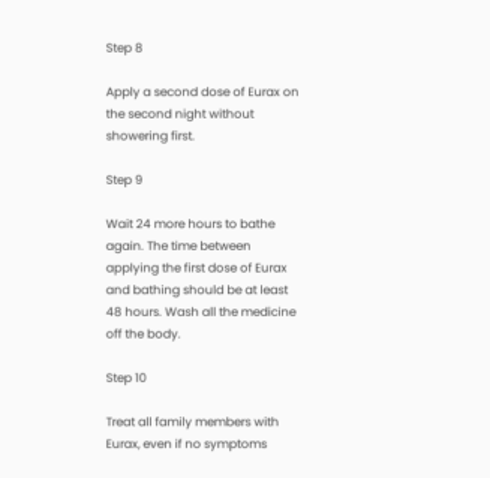Step 8

Apply a second dose of Eurax on the second night without showering first.

Step 9

Wait 24 more hours to bathe again. The time between applying the first dose of Eurax and bathing should be at least 48 hours. Wash all the medicine off the body.

Step 10

Treat all family members with Eurax, even if no symptoms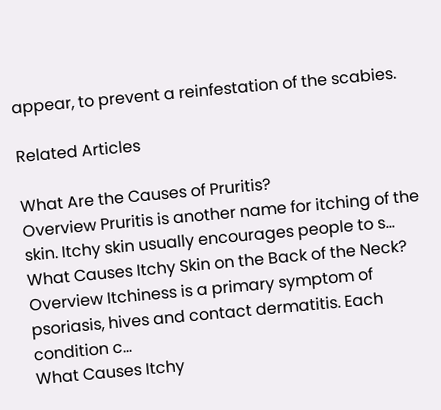appear, to prevent a reinfestation of the scabies.

Related Articles

What Are the Causes of Pruritis?
Overview Pruritis is another name for itching of the skin. Itchy skin usually encourages people to s...
What Causes Itchy Skin on the Back of the Neck?
Overview Itchiness is a primary symptom of psoriasis, hives and contact dermatitis. Each condition c...
What Causes Itchy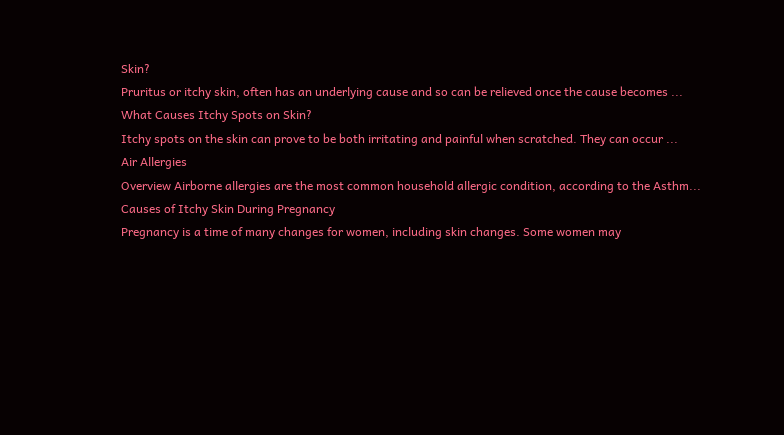Skin?
Pruritus or itchy skin, often has an underlying cause and so can be relieved once the cause becomes ...
What Causes Itchy Spots on Skin?
Itchy spots on the skin can prove to be both irritating and painful when scratched. They can occur ...
Air Allergies
Overview Airborne allergies are the most common household allergic condition, according to the Asthm...
Causes of Itchy Skin During Pregnancy
Pregnancy is a time of many changes for women, including skin changes. Some women may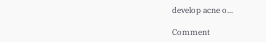develop acne o...

Comment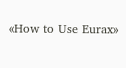«How to Use Eurax»